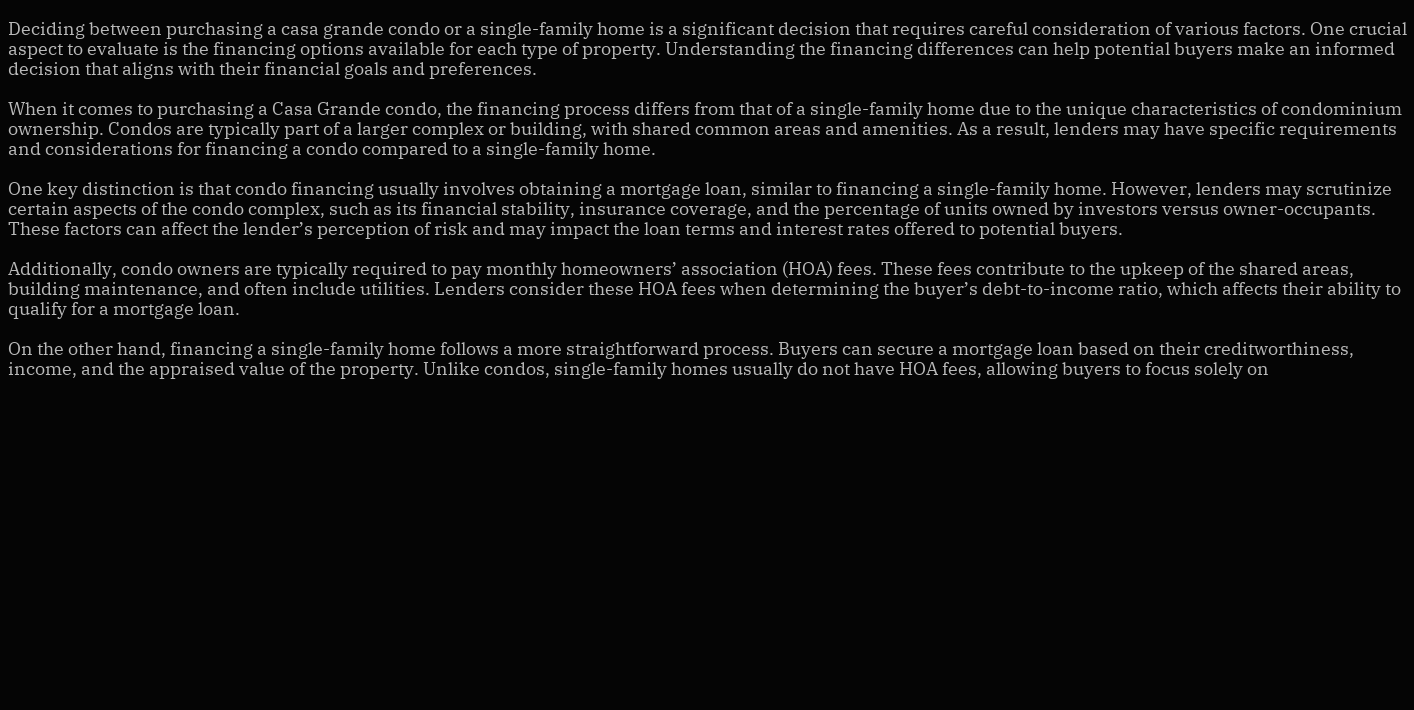Deciding between purchasing a casa grande condo or a single-family home is a significant decision that requires careful consideration of various factors. One crucial aspect to evaluate is the financing options available for each type of property. Understanding the financing differences can help potential buyers make an informed decision that aligns with their financial goals and preferences.

When it comes to purchasing a Casa Grande condo, the financing process differs from that of a single-family home due to the unique characteristics of condominium ownership. Condos are typically part of a larger complex or building, with shared common areas and amenities. As a result, lenders may have specific requirements and considerations for financing a condo compared to a single-family home.

One key distinction is that condo financing usually involves obtaining a mortgage loan, similar to financing a single-family home. However, lenders may scrutinize certain aspects of the condo complex, such as its financial stability, insurance coverage, and the percentage of units owned by investors versus owner-occupants. These factors can affect the lender’s perception of risk and may impact the loan terms and interest rates offered to potential buyers.

Additionally, condo owners are typically required to pay monthly homeowners’ association (HOA) fees. These fees contribute to the upkeep of the shared areas, building maintenance, and often include utilities. Lenders consider these HOA fees when determining the buyer’s debt-to-income ratio, which affects their ability to qualify for a mortgage loan.

On the other hand, financing a single-family home follows a more straightforward process. Buyers can secure a mortgage loan based on their creditworthiness, income, and the appraised value of the property. Unlike condos, single-family homes usually do not have HOA fees, allowing buyers to focus solely on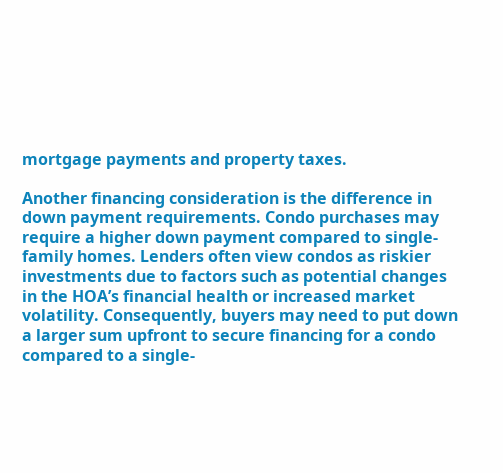mortgage payments and property taxes.

Another financing consideration is the difference in down payment requirements. Condo purchases may require a higher down payment compared to single-family homes. Lenders often view condos as riskier investments due to factors such as potential changes in the HOA’s financial health or increased market volatility. Consequently, buyers may need to put down a larger sum upfront to secure financing for a condo compared to a single-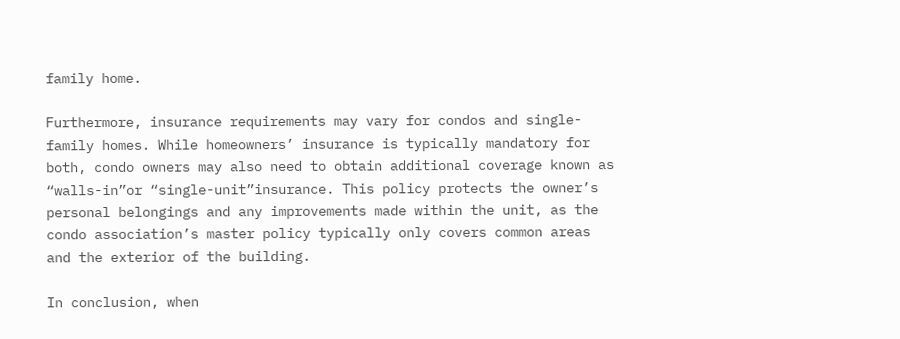family home.

Furthermore, insurance requirements may vary for condos and single-family homes. While homeowners’ insurance is typically mandatory for both, condo owners may also need to obtain additional coverage known as “walls-in”or “single-unit”insurance. This policy protects the owner’s personal belongings and any improvements made within the unit, as the condo association’s master policy typically only covers common areas and the exterior of the building.

In conclusion, when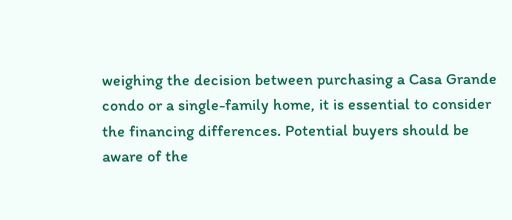weighing the decision between purchasing a Casa Grande condo or a single-family home, it is essential to consider the financing differences. Potential buyers should be aware of the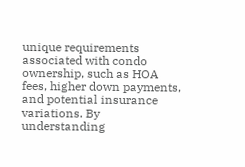unique requirements associated with condo ownership, such as HOA fees, higher down payments, and potential insurance variations. By understanding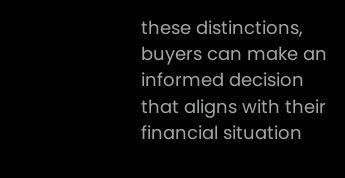these distinctions, buyers can make an informed decision that aligns with their financial situation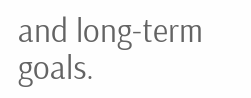and long-term goals.